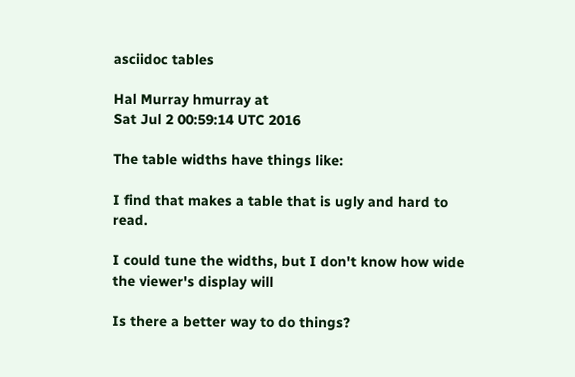asciidoc tables

Hal Murray hmurray at
Sat Jul 2 00:59:14 UTC 2016

The table widths have things like:

I find that makes a table that is ugly and hard to read.

I could tune the widths, but I don't know how wide the viewer's display will

Is there a better way to do things?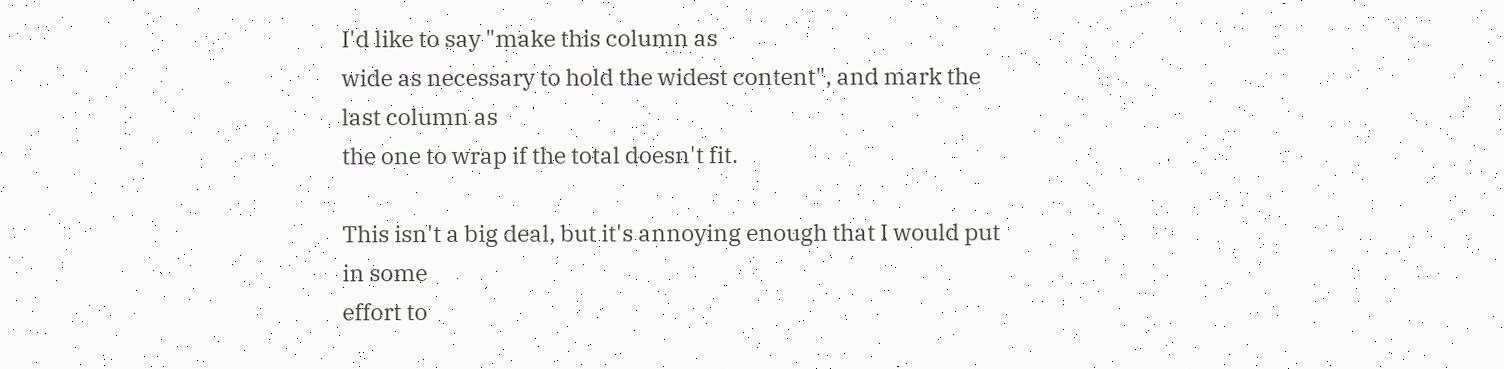I'd like to say "make this column as
wide as necessary to hold the widest content", and mark the last column as
the one to wrap if the total doesn't fit.

This isn't a big deal, but it's annoying enough that I would put in some
effort to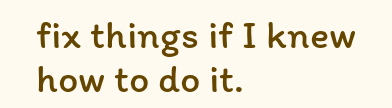fix things if I knew how to do it.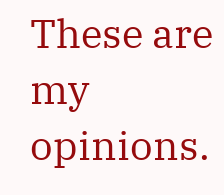These are my opinions.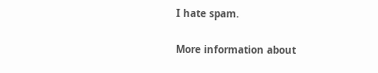I hate spam.

More information about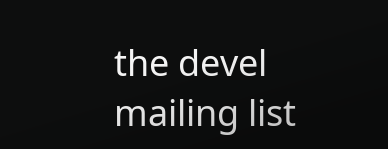the devel mailing list